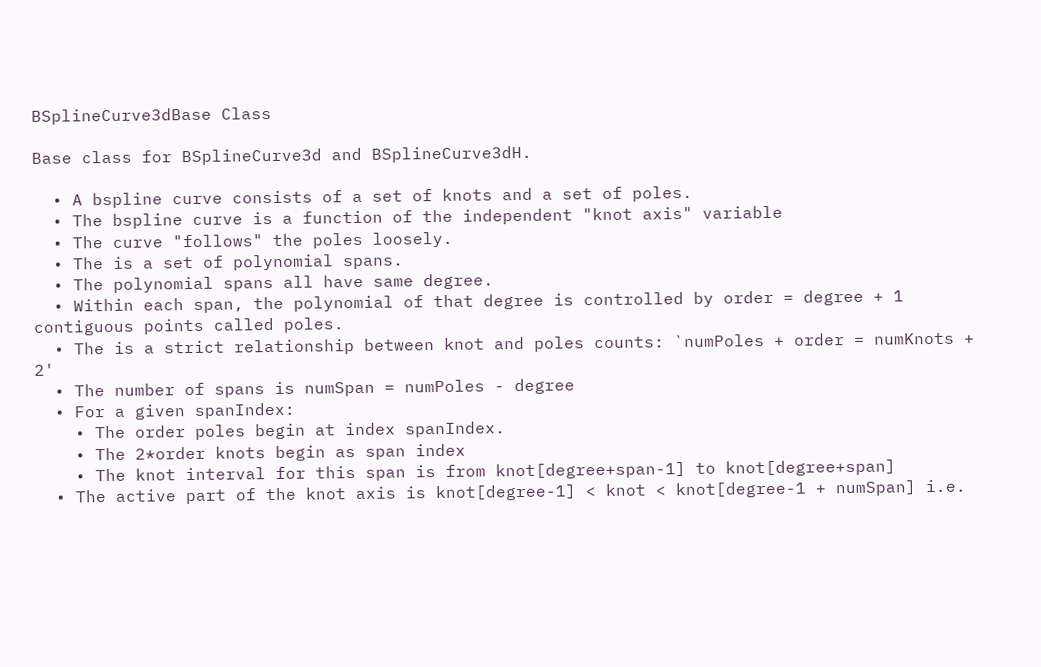BSplineCurve3dBase Class

Base class for BSplineCurve3d and BSplineCurve3dH.

  • A bspline curve consists of a set of knots and a set of poles.
  • The bspline curve is a function of the independent "knot axis" variable
  • The curve "follows" the poles loosely.
  • The is a set of polynomial spans.
  • The polynomial spans all have same degree.
  • Within each span, the polynomial of that degree is controlled by order = degree + 1 contiguous points called poles.
  • The is a strict relationship between knot and poles counts: `numPoles + order = numKnots + 2'
  • The number of spans is numSpan = numPoles - degree
  • For a given spanIndex:
    • The order poles begin at index spanIndex.
    • The 2*order knots begin as span index
    • The knot interval for this span is from knot[degree+span-1] to knot[degree+span]
  • The active part of the knot axis is knot[degree-1] < knot < knot[degree-1 + numSpan] i.e.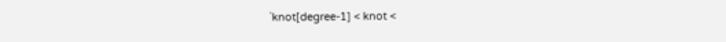`knot[degree-1] < knot <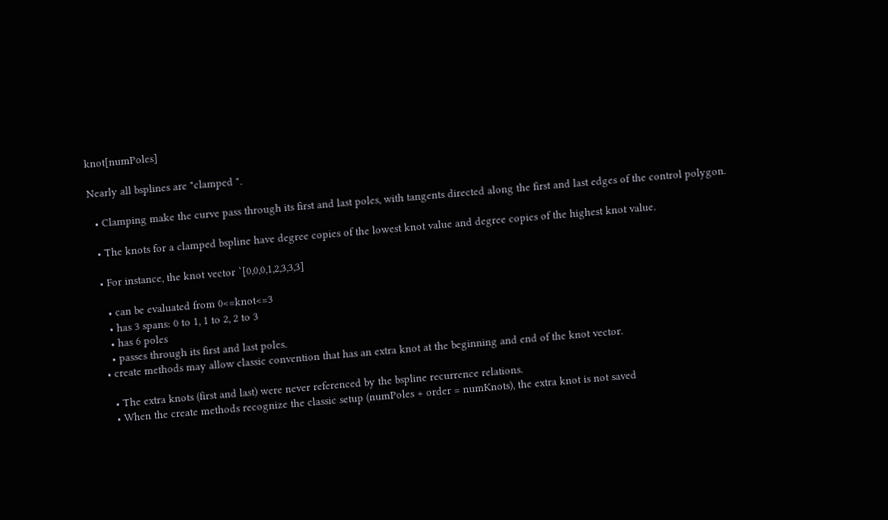knot[numPoles]

Nearly all bsplines are "clamped ".

  • Clamping make the curve pass through its first and last poles, with tangents directed along the first and last edges of the control polygon.

  • The knots for a clamped bspline have degree copies of the lowest knot value and degree copies of the highest knot value.

  • For instance, the knot vector `[0,0,0,1,2,3,3,3]

    • can be evaluated from 0<=knot<=3
    • has 3 spans: 0 to 1, 1 to 2, 2 to 3
    • has 6 poles
    • passes through its first and last poles.
  • create methods may allow classic convention that has an extra knot at the beginning and end of the knot vector.

    • The extra knots (first and last) were never referenced by the bspline recurrence relations.
    • When the create methods recognize the classic setup (numPoles + order = numKnots), the extra knot is not saved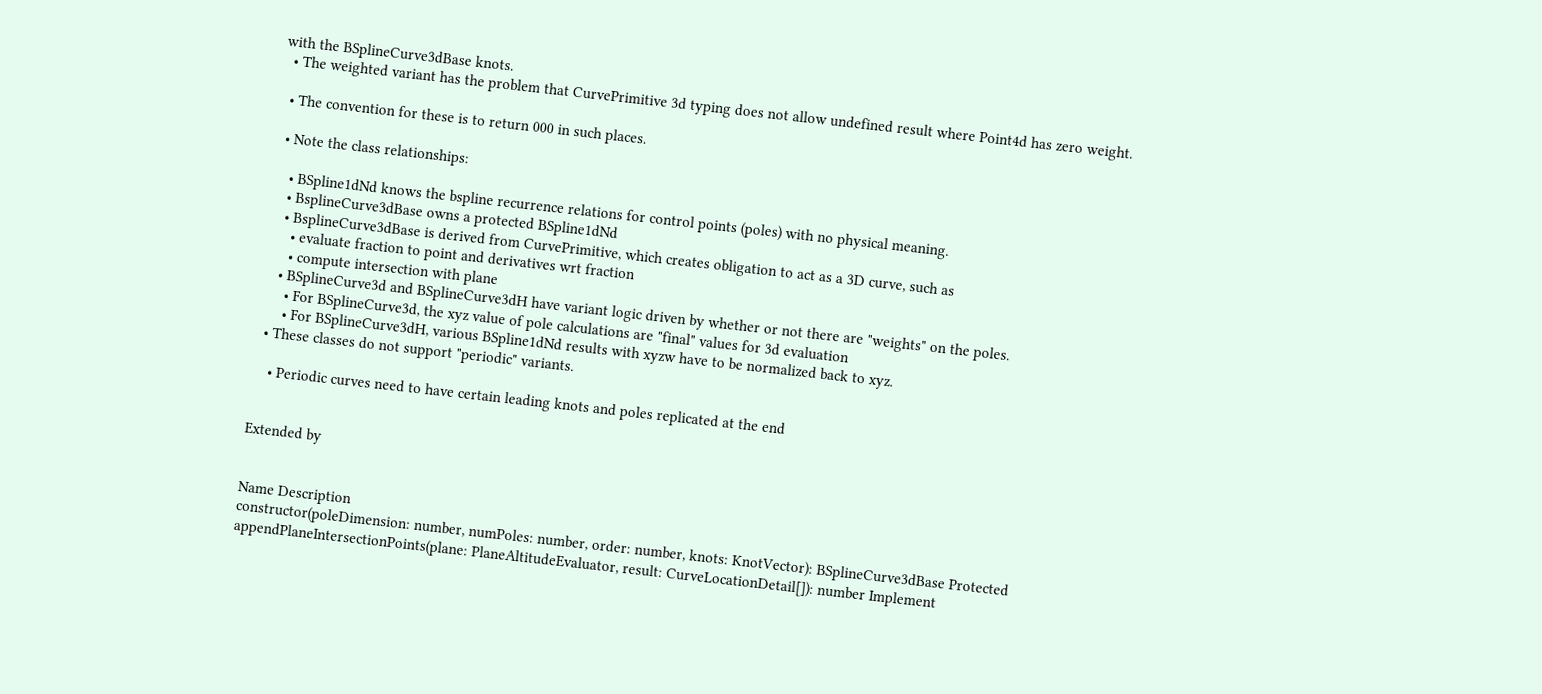with the BSplineCurve3dBase knots.
  • The weighted variant has the problem that CurvePrimitive 3d typing does not allow undefined result where Point4d has zero weight.

  • The convention for these is to return 000 in such places.

  • Note the class relationships:

    • BSpline1dNd knows the bspline recurrence relations for control points (poles) with no physical meaning.
    • BsplineCurve3dBase owns a protected BSpline1dNd
    • BsplineCurve3dBase is derived from CurvePrimitive, which creates obligation to act as a 3D curve, such as
      • evaluate fraction to point and derivatives wrt fraction
      • compute intersection with plane
    • BSplineCurve3d and BSplineCurve3dH have variant logic driven by whether or not there are "weights" on the poles.
      • For BSplineCurve3d, the xyz value of pole calculations are "final" values for 3d evaluation
      • For BSplineCurve3dH, various BSpline1dNd results with xyzw have to be normalized back to xyz.
  • These classes do not support "periodic" variants.

    • Periodic curves need to have certain leading knots and poles replicated at the end


Extended by


Name Description
constructor(poleDimension: number, numPoles: number, order: number, knots: KnotVector): BSplineCurve3dBase Protected
appendPlaneIntersectionPoints(plane: PlaneAltitudeEvaluator, result: CurveLocationDetail[]): number Implement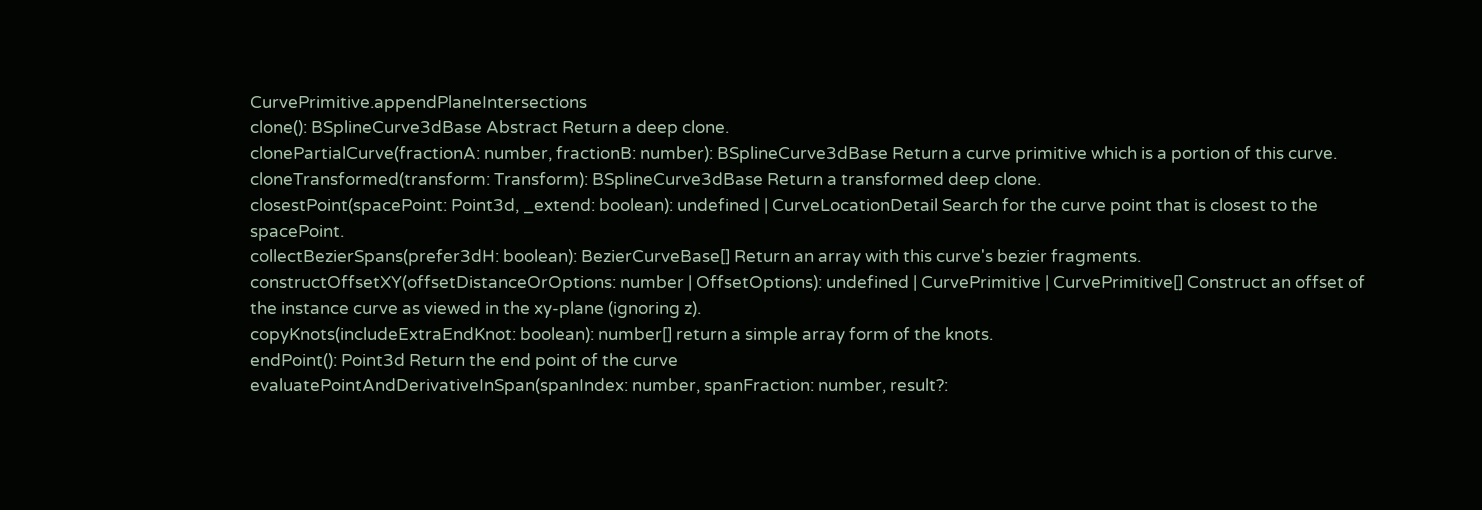CurvePrimitive.appendPlaneIntersections
clone(): BSplineCurve3dBase Abstract Return a deep clone.
clonePartialCurve(fractionA: number, fractionB: number): BSplineCurve3dBase Return a curve primitive which is a portion of this curve.
cloneTransformed(transform: Transform): BSplineCurve3dBase Return a transformed deep clone.
closestPoint(spacePoint: Point3d, _extend: boolean): undefined | CurveLocationDetail Search for the curve point that is closest to the spacePoint.
collectBezierSpans(prefer3dH: boolean): BezierCurveBase[] Return an array with this curve's bezier fragments.
constructOffsetXY(offsetDistanceOrOptions: number | OffsetOptions): undefined | CurvePrimitive | CurvePrimitive[] Construct an offset of the instance curve as viewed in the xy-plane (ignoring z).
copyKnots(includeExtraEndKnot: boolean): number[] return a simple array form of the knots.
endPoint(): Point3d Return the end point of the curve
evaluatePointAndDerivativeInSpan(spanIndex: number, spanFraction: number, result?: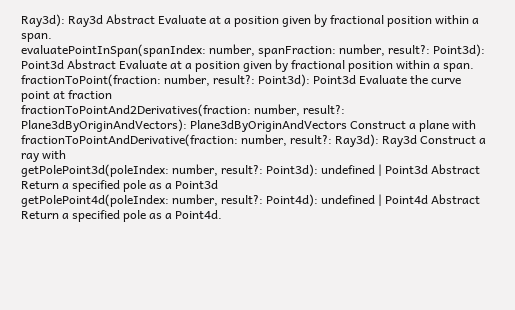Ray3d): Ray3d Abstract Evaluate at a position given by fractional position within a span.
evaluatePointInSpan(spanIndex: number, spanFraction: number, result?: Point3d): Point3d Abstract Evaluate at a position given by fractional position within a span.
fractionToPoint(fraction: number, result?: Point3d): Point3d Evaluate the curve point at fraction
fractionToPointAnd2Derivatives(fraction: number, result?: Plane3dByOriginAndVectors): Plane3dByOriginAndVectors Construct a plane with
fractionToPointAndDerivative(fraction: number, result?: Ray3d): Ray3d Construct a ray with
getPolePoint3d(poleIndex: number, result?: Point3d): undefined | Point3d Abstract Return a specified pole as a Point3d
getPolePoint4d(poleIndex: number, result?: Point4d): undefined | Point4d Abstract Return a specified pole as a Point4d.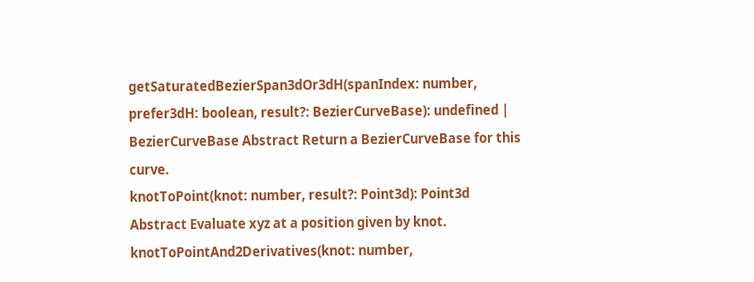getSaturatedBezierSpan3dOr3dH(spanIndex: number, prefer3dH: boolean, result?: BezierCurveBase): undefined | BezierCurveBase Abstract Return a BezierCurveBase for this curve.
knotToPoint(knot: number, result?: Point3d): Point3d Abstract Evaluate xyz at a position given by knot.
knotToPointAnd2Derivatives(knot: number,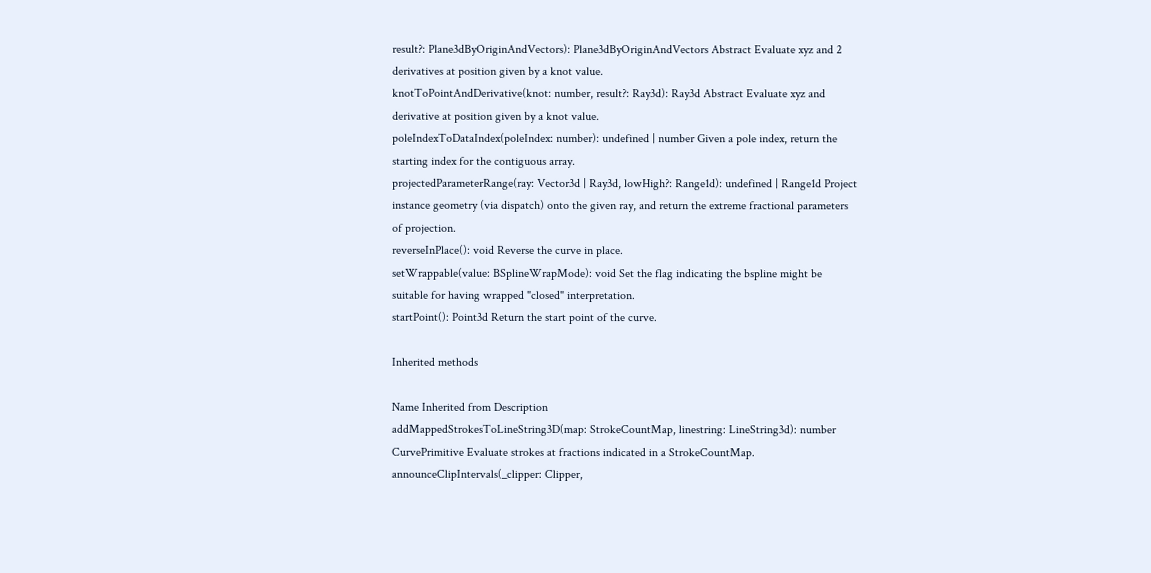result?: Plane3dByOriginAndVectors): Plane3dByOriginAndVectors Abstract Evaluate xyz and 2 derivatives at position given by a knot value.
knotToPointAndDerivative(knot: number, result?: Ray3d): Ray3d Abstract Evaluate xyz and derivative at position given by a knot value.
poleIndexToDataIndex(poleIndex: number): undefined | number Given a pole index, return the starting index for the contiguous array.
projectedParameterRange(ray: Vector3d | Ray3d, lowHigh?: Range1d): undefined | Range1d Project instance geometry (via dispatch) onto the given ray, and return the extreme fractional parameters of projection.
reverseInPlace(): void Reverse the curve in place.
setWrappable(value: BSplineWrapMode): void Set the flag indicating the bspline might be suitable for having wrapped "closed" interpretation.
startPoint(): Point3d Return the start point of the curve.

Inherited methods

Name Inherited from Description
addMappedStrokesToLineString3D(map: StrokeCountMap, linestring: LineString3d): number CurvePrimitive Evaluate strokes at fractions indicated in a StrokeCountMap.
announceClipIntervals(_clipper: Clipper,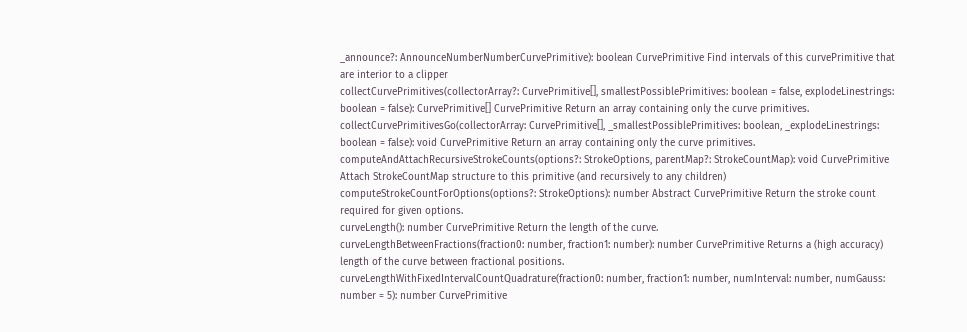_announce?: AnnounceNumberNumberCurvePrimitive): boolean CurvePrimitive Find intervals of this curvePrimitive that are interior to a clipper
collectCurvePrimitives(collectorArray?: CurvePrimitive[], smallestPossiblePrimitives: boolean = false, explodeLinestrings: boolean = false): CurvePrimitive[] CurvePrimitive Return an array containing only the curve primitives.
collectCurvePrimitivesGo(collectorArray: CurvePrimitive[], _smallestPossiblePrimitives: boolean, _explodeLinestrings: boolean = false): void CurvePrimitive Return an array containing only the curve primitives.
computeAndAttachRecursiveStrokeCounts(options?: StrokeOptions, parentMap?: StrokeCountMap): void CurvePrimitive Attach StrokeCountMap structure to this primitive (and recursively to any children)
computeStrokeCountForOptions(options?: StrokeOptions): number Abstract CurvePrimitive Return the stroke count required for given options.
curveLength(): number CurvePrimitive Return the length of the curve.
curveLengthBetweenFractions(fraction0: number, fraction1: number): number CurvePrimitive Returns a (high accuracy) length of the curve between fractional positions.
curveLengthWithFixedIntervalCountQuadrature(fraction0: number, fraction1: number, numInterval: number, numGauss: number = 5): number CurvePrimitive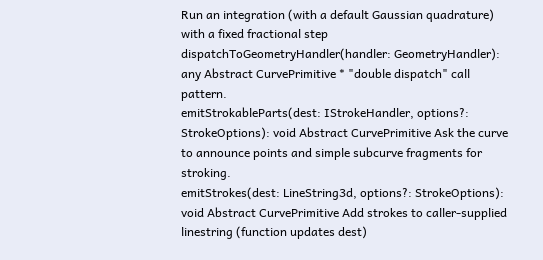Run an integration (with a default Gaussian quadrature) with a fixed fractional step
dispatchToGeometryHandler(handler: GeometryHandler): any Abstract CurvePrimitive * "double dispatch" call pattern.
emitStrokableParts(dest: IStrokeHandler, options?: StrokeOptions): void Abstract CurvePrimitive Ask the curve to announce points and simple subcurve fragments for stroking.
emitStrokes(dest: LineString3d, options?: StrokeOptions): void Abstract CurvePrimitive Add strokes to caller-supplied linestring (function updates dest)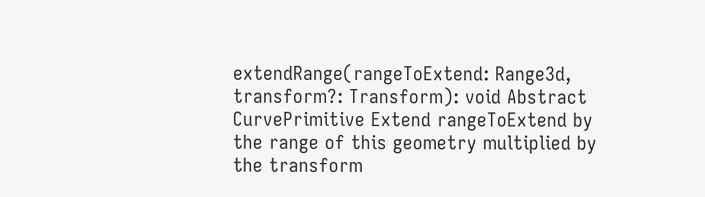extendRange(rangeToExtend: Range3d, transform?: Transform): void Abstract CurvePrimitive Extend rangeToExtend by the range of this geometry multiplied by the transform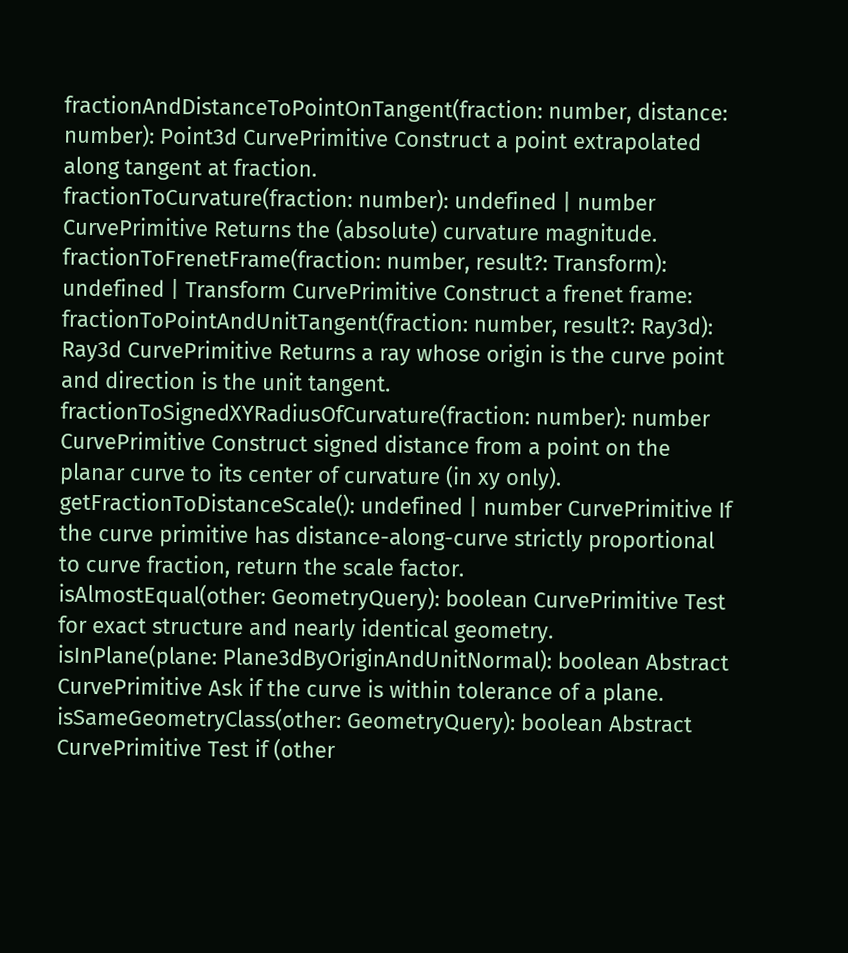fractionAndDistanceToPointOnTangent(fraction: number, distance: number): Point3d CurvePrimitive Construct a point extrapolated along tangent at fraction.
fractionToCurvature(fraction: number): undefined | number CurvePrimitive Returns the (absolute) curvature magnitude.
fractionToFrenetFrame(fraction: number, result?: Transform): undefined | Transform CurvePrimitive Construct a frenet frame:
fractionToPointAndUnitTangent(fraction: number, result?: Ray3d): Ray3d CurvePrimitive Returns a ray whose origin is the curve point and direction is the unit tangent.
fractionToSignedXYRadiusOfCurvature(fraction: number): number CurvePrimitive Construct signed distance from a point on the planar curve to its center of curvature (in xy only).
getFractionToDistanceScale(): undefined | number CurvePrimitive If the curve primitive has distance-along-curve strictly proportional to curve fraction, return the scale factor.
isAlmostEqual(other: GeometryQuery): boolean CurvePrimitive Test for exact structure and nearly identical geometry.
isInPlane(plane: Plane3dByOriginAndUnitNormal): boolean Abstract CurvePrimitive Ask if the curve is within tolerance of a plane.
isSameGeometryClass(other: GeometryQuery): boolean Abstract CurvePrimitive Test if (other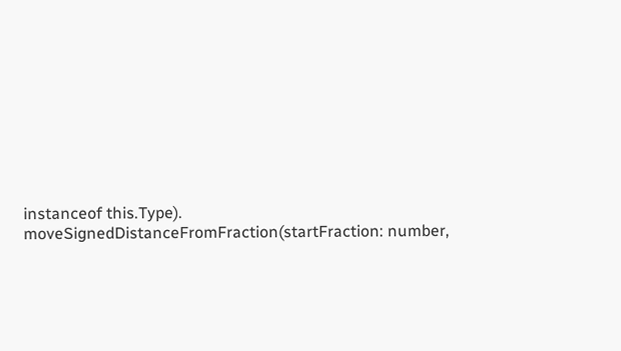instanceof this.Type).
moveSignedDistanceFromFraction(startFraction: number,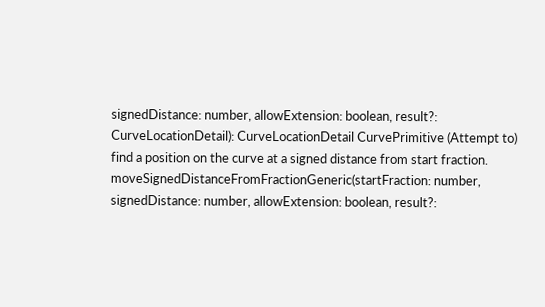signedDistance: number, allowExtension: boolean, result?: CurveLocationDetail): CurveLocationDetail CurvePrimitive (Attempt to) find a position on the curve at a signed distance from start fraction.
moveSignedDistanceFromFractionGeneric(startFraction: number, signedDistance: number, allowExtension: boolean, result?: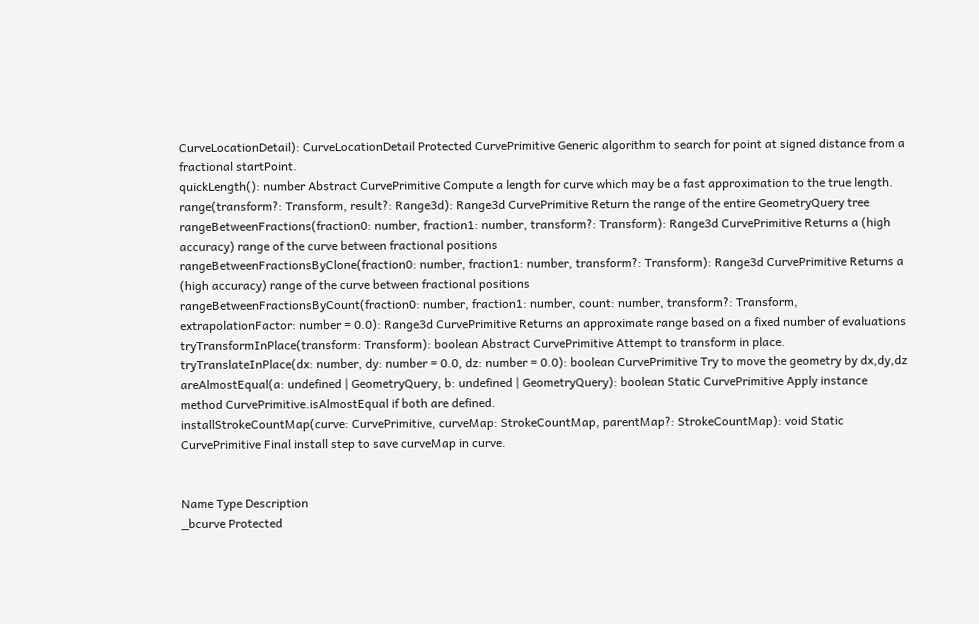CurveLocationDetail): CurveLocationDetail Protected CurvePrimitive Generic algorithm to search for point at signed distance from a fractional startPoint.
quickLength(): number Abstract CurvePrimitive Compute a length for curve which may be a fast approximation to the true length.
range(transform?: Transform, result?: Range3d): Range3d CurvePrimitive Return the range of the entire GeometryQuery tree
rangeBetweenFractions(fraction0: number, fraction1: number, transform?: Transform): Range3d CurvePrimitive Returns a (high accuracy) range of the curve between fractional positions
rangeBetweenFractionsByClone(fraction0: number, fraction1: number, transform?: Transform): Range3d CurvePrimitive Returns a (high accuracy) range of the curve between fractional positions
rangeBetweenFractionsByCount(fraction0: number, fraction1: number, count: number, transform?: Transform, extrapolationFactor: number = 0.0): Range3d CurvePrimitive Returns an approximate range based on a fixed number of evaluations
tryTransformInPlace(transform: Transform): boolean Abstract CurvePrimitive Attempt to transform in place.
tryTranslateInPlace(dx: number, dy: number = 0.0, dz: number = 0.0): boolean CurvePrimitive Try to move the geometry by dx,dy,dz
areAlmostEqual(a: undefined | GeometryQuery, b: undefined | GeometryQuery): boolean Static CurvePrimitive Apply instance method CurvePrimitive.isAlmostEqual if both are defined.
installStrokeCountMap(curve: CurvePrimitive, curveMap: StrokeCountMap, parentMap?: StrokeCountMap): void Static CurvePrimitive Final install step to save curveMap in curve.


Name Type Description
_bcurve Protected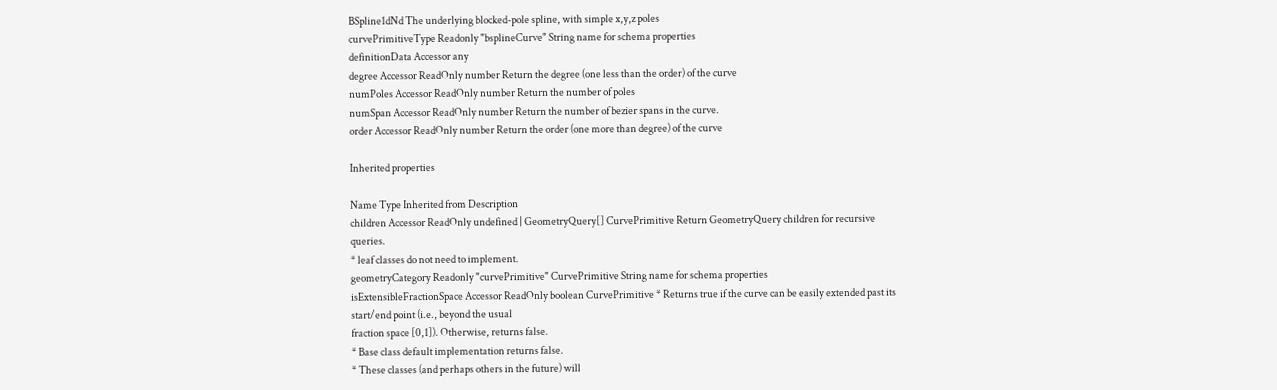BSpline1dNd The underlying blocked-pole spline, with simple x,y,z poles
curvePrimitiveType Readonly "bsplineCurve" String name for schema properties
definitionData Accessor any
degree Accessor ReadOnly number Return the degree (one less than the order) of the curve
numPoles Accessor ReadOnly number Return the number of poles
numSpan Accessor ReadOnly number Return the number of bezier spans in the curve.
order Accessor ReadOnly number Return the order (one more than degree) of the curve

Inherited properties

Name Type Inherited from Description
children Accessor ReadOnly undefined | GeometryQuery[] CurvePrimitive Return GeometryQuery children for recursive queries.
* leaf classes do not need to implement.
geometryCategory Readonly "curvePrimitive" CurvePrimitive String name for schema properties
isExtensibleFractionSpace Accessor ReadOnly boolean CurvePrimitive * Returns true if the curve can be easily extended past its start/end point (i.e., beyond the usual
fraction space [0,1]). Otherwise, returns false.
* Base class default implementation returns false.
* These classes (and perhaps others in the future) will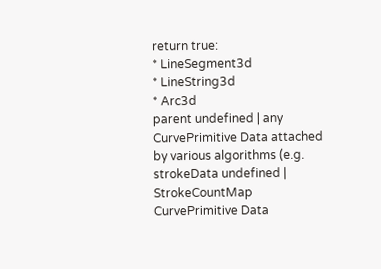return true:
* LineSegment3d
* LineString3d
* Arc3d
parent undefined | any CurvePrimitive Data attached by various algorithms (e.g.
strokeData undefined | StrokeCountMap CurvePrimitive Data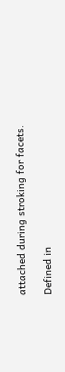attached during stroking for facets.

Defined in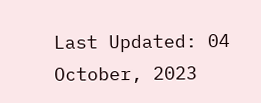Last Updated: 04 October, 2023